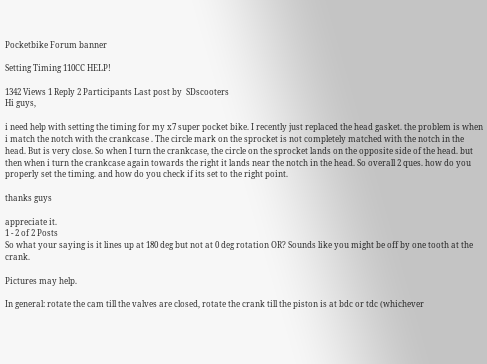Pocketbike Forum banner

Setting Timing 110CC HELP!

1342 Views 1 Reply 2 Participants Last post by  SDscooters
Hi guys,

i need help with setting the timing for my x7 super pocket bike. I recently just replaced the head gasket. the problem is when i match the notch with the crankcase . The circle mark on the sprocket is not completely matched with the notch in the head. But is very close. So when I turn the crankcase, the circle on the sprocket lands on the opposite side of the head. but then when i turn the crankcase again towards the right it lands near the notch in the head. So overall 2 ques. how do you properly set the timing. and how do you check if its set to the right point.

thanks guys

appreciate it.
1 - 2 of 2 Posts
So what your saying is it lines up at 180 deg but not at 0 deg rotation OR? Sounds like you might be off by one tooth at the crank.

Pictures may help.

In general: rotate the cam till the valves are closed, rotate the crank till the piston is at bdc or tdc (whichever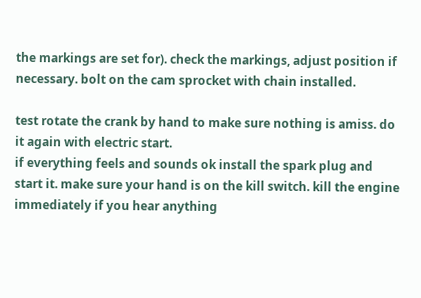the markings are set for). check the markings, adjust position if necessary. bolt on the cam sprocket with chain installed.

test rotate the crank by hand to make sure nothing is amiss. do it again with electric start.
if everything feels and sounds ok install the spark plug and start it. make sure your hand is on the kill switch. kill the engine immediately if you hear anything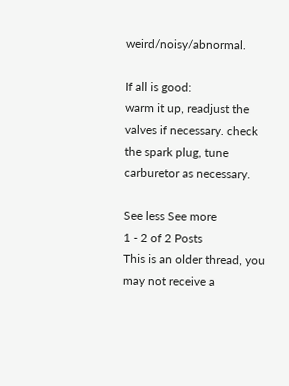weird/noisy/abnormal.

If all is good:
warm it up, readjust the valves if necessary. check the spark plug, tune carburetor as necessary.

See less See more
1 - 2 of 2 Posts
This is an older thread, you may not receive a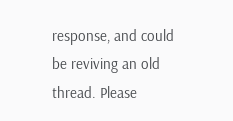response, and could be reviving an old thread. Please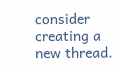consider creating a new thread.